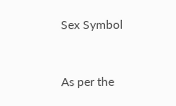Sex Symbol


As per the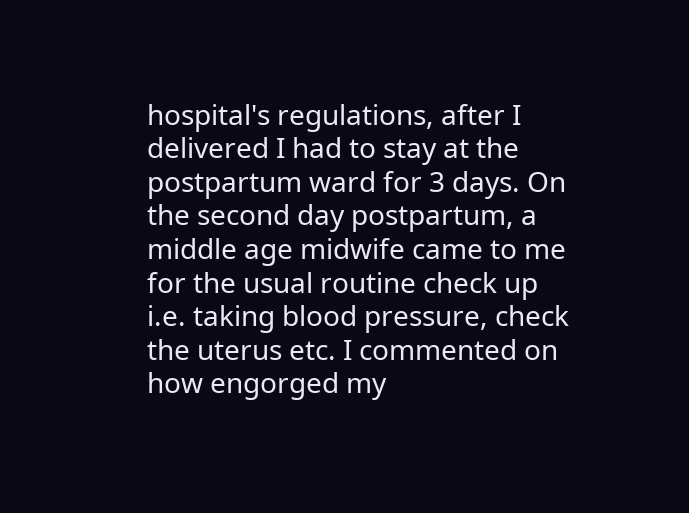hospital's regulations, after I delivered I had to stay at the postpartum ward for 3 days. On the second day postpartum, a middle age midwife came to me for the usual routine check up i.e. taking blood pressure, check the uterus etc. I commented on how engorged my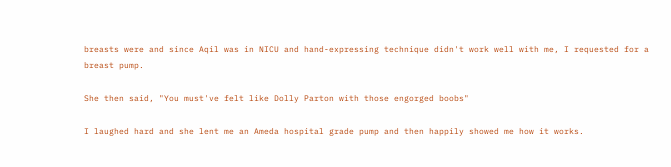breasts were and since Aqil was in NICU and hand-expressing technique didn't work well with me, I requested for a breast pump.

She then said, "You must've felt like Dolly Parton with those engorged boobs"

I laughed hard and she lent me an Ameda hospital grade pump and then happily showed me how it works.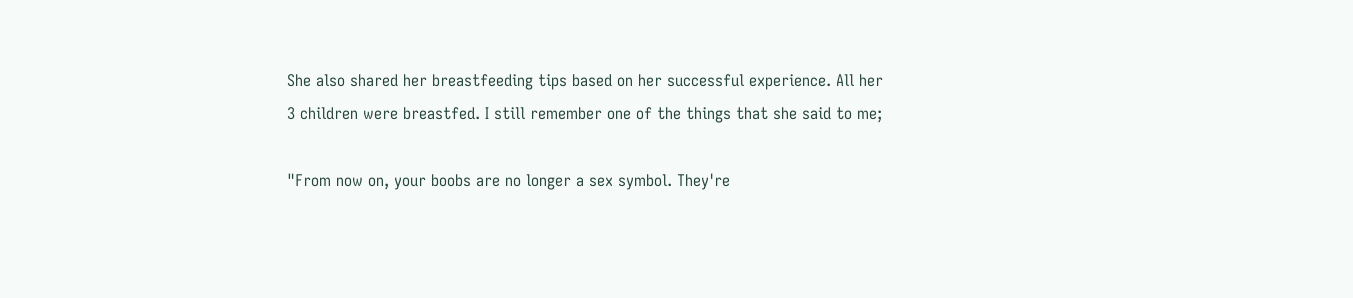She also shared her breastfeeding tips based on her successful experience. All her 3 children were breastfed. I still remember one of the things that she said to me;

"From now on, your boobs are no longer a sex symbol. They're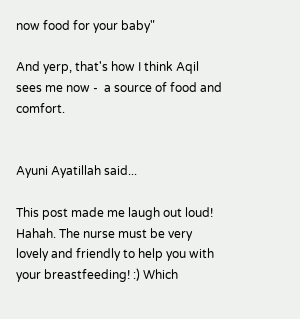now food for your baby"

And yerp, that's how I think Aqil sees me now -  a source of food and comfort.


Ayuni Ayatillah said...

This post made me laugh out loud! Hahah. The nurse must be very lovely and friendly to help you with your breastfeeding! :) Which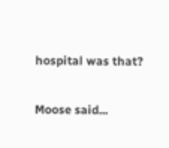hospital was that?

Moose said...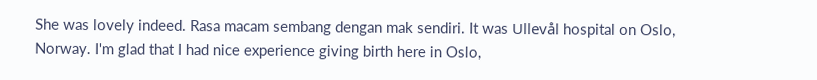She was lovely indeed. Rasa macam sembang dengan mak sendiri. It was Ullevål hospital on Oslo, Norway. I'm glad that I had nice experience giving birth here in Oslo,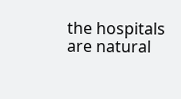the hospitals are natural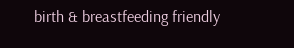birth & breastfeeding friendly